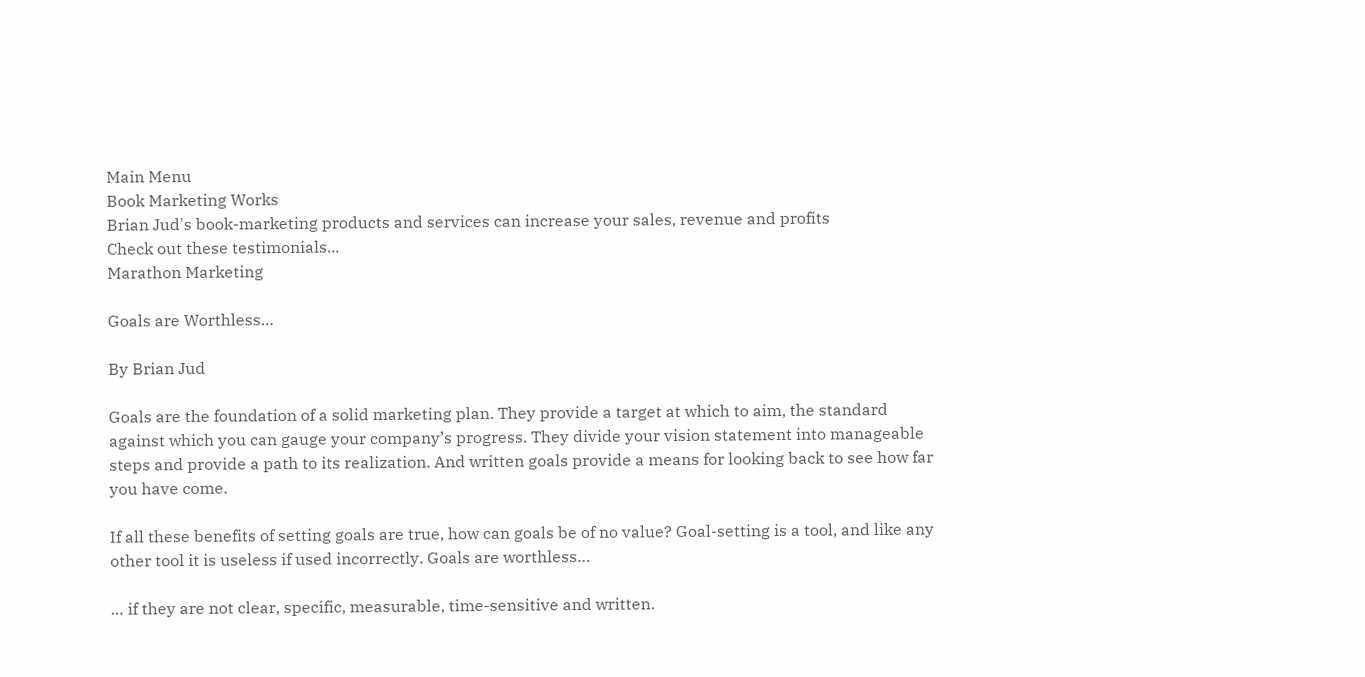Main Menu
Book Marketing Works
Brian Jud's book-marketing products and services can increase your sales, revenue and profits
Check out these testimonials...
Marathon Marketing

Goals are Worthless…

By Brian Jud

Goals are the foundation of a solid marketing plan. They provide a target at which to aim, the standard against which you can gauge your company’s progress. They divide your vision statement into manageable steps and provide a path to its realization. And written goals provide a means for looking back to see how far you have come.

If all these benefits of setting goals are true, how can goals be of no value? Goal-setting is a tool, and like any other tool it is useless if used incorrectly. Goals are worthless…

… if they are not clear, specific, measurable, time-sensitive and written.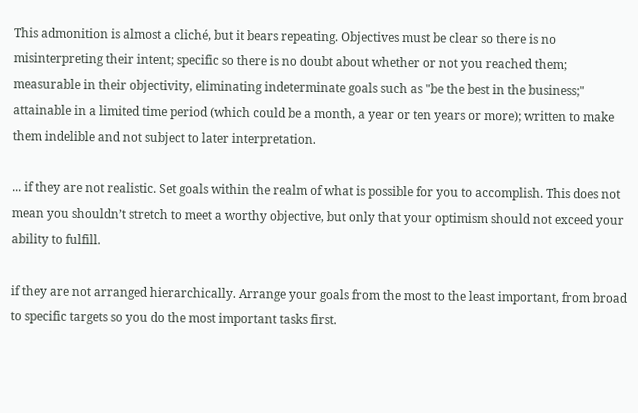This admonition is almost a cliché, but it bears repeating. Objectives must be clear so there is no misinterpreting their intent; specific so there is no doubt about whether or not you reached them; measurable in their objectivity, eliminating indeterminate goals such as "be the best in the business;" attainable in a limited time period (which could be a month, a year or ten years or more); written to make them indelible and not subject to later interpretation.

... if they are not realistic. Set goals within the realm of what is possible for you to accomplish. This does not mean you shouldn’t stretch to meet a worthy objective, but only that your optimism should not exceed your ability to fulfill.

if they are not arranged hierarchically. Arrange your goals from the most to the least important, from broad to specific targets so you do the most important tasks first.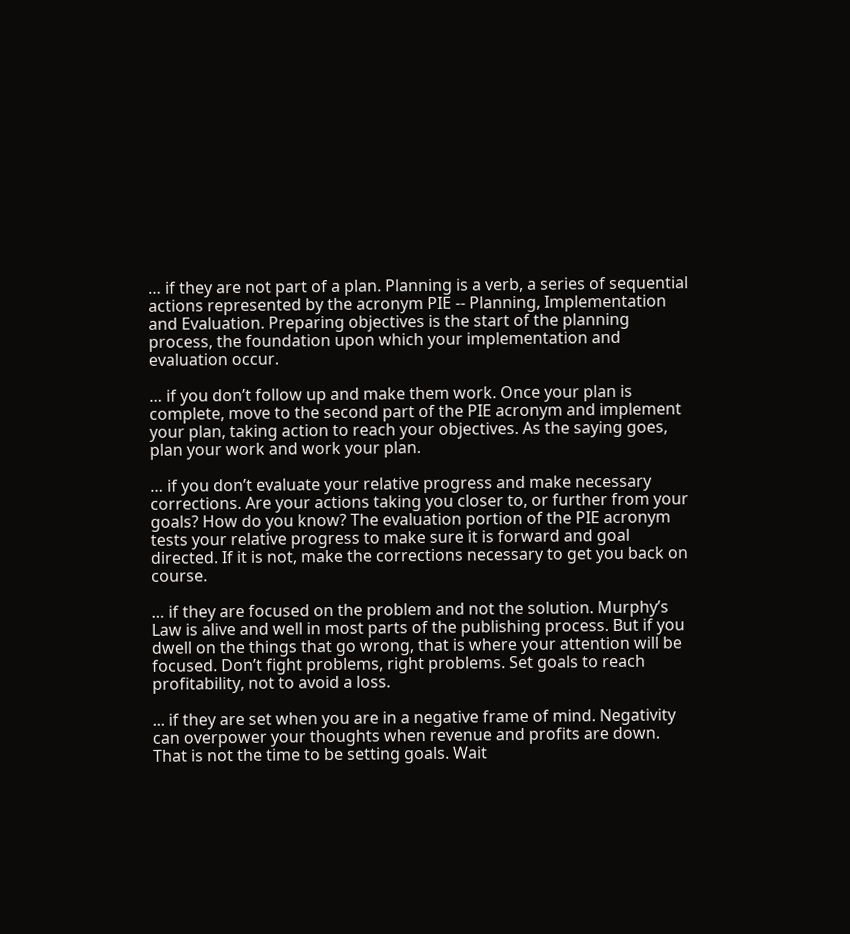… if they are not part of a plan. Planning is a verb, a series of sequential actions represented by the acronym PIE -- Planning, Implementation and Evaluation. Preparing objectives is the start of the planning process, the foundation upon which your implementation and evaluation occur.

… if you don’t follow up and make them work. Once your plan is complete, move to the second part of the PIE acronym and implement your plan, taking action to reach your objectives. As the saying goes, plan your work and work your plan.

… if you don’t evaluate your relative progress and make necessary corrections. Are your actions taking you closer to, or further from your goals? How do you know? The evaluation portion of the PIE acronym tests your relative progress to make sure it is forward and goal directed. If it is not, make the corrections necessary to get you back on course.

… if they are focused on the problem and not the solution. Murphy’s Law is alive and well in most parts of the publishing process. But if you dwell on the things that go wrong, that is where your attention will be focused. Don’t fight problems, right problems. Set goals to reach profitability, not to avoid a loss.

... if they are set when you are in a negative frame of mind. Negativity can overpower your thoughts when revenue and profits are down. That is not the time to be setting goals. Wait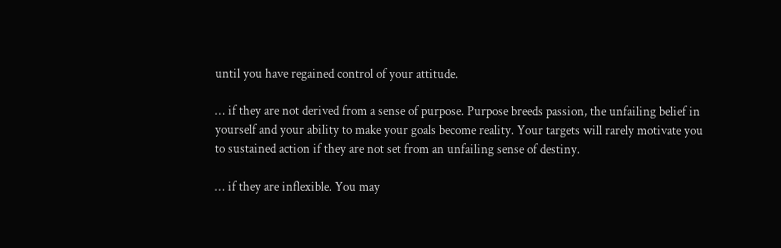until you have regained control of your attitude.

… if they are not derived from a sense of purpose. Purpose breeds passion, the unfailing belief in yourself and your ability to make your goals become reality. Your targets will rarely motivate you to sustained action if they are not set from an unfailing sense of destiny.

… if they are inflexible. You may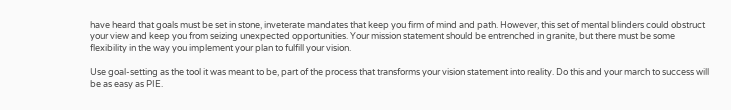have heard that goals must be set in stone, inveterate mandates that keep you firm of mind and path. However, this set of mental blinders could obstruct your view and keep you from seizing unexpected opportunities. Your mission statement should be entrenched in granite, but there must be some flexibility in the way you implement your plan to fulfill your vision.

Use goal-setting as the tool it was meant to be, part of the process that transforms your vision statement into reality. Do this and your march to success will be as easy as PIE.